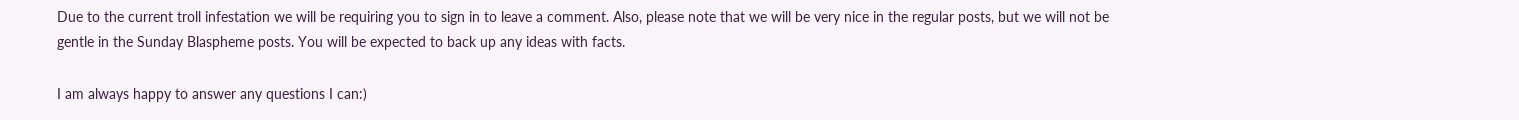Due to the current troll infestation we will be requiring you to sign in to leave a comment. Also, please note that we will be very nice in the regular posts, but we will not be gentle in the Sunday Blaspheme posts. You will be expected to back up any ideas with facts.

I am always happy to answer any questions I can:)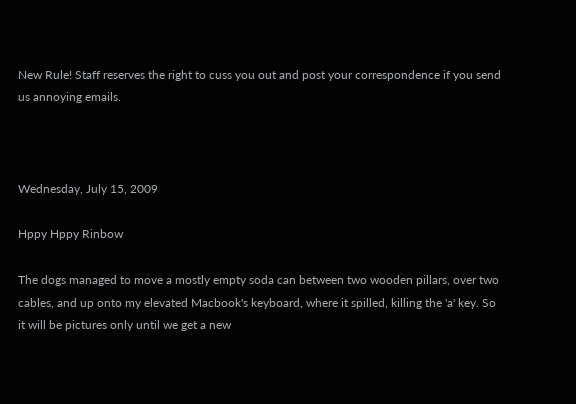New Rule! Staff reserves the right to cuss you out and post your correspondence if you send us annoying emails.



Wednesday, July 15, 2009

Hppy Hppy Rinbow

The dogs managed to move a mostly empty soda can between two wooden pillars, over two cables, and up onto my elevated Macbook's keyboard, where it spilled, killing the 'a' key. So it will be pictures only until we get a new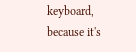keyboard, because it's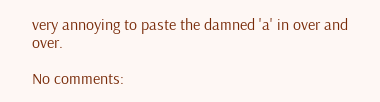very annoying to paste the damned 'a' in over and over.

No comments: